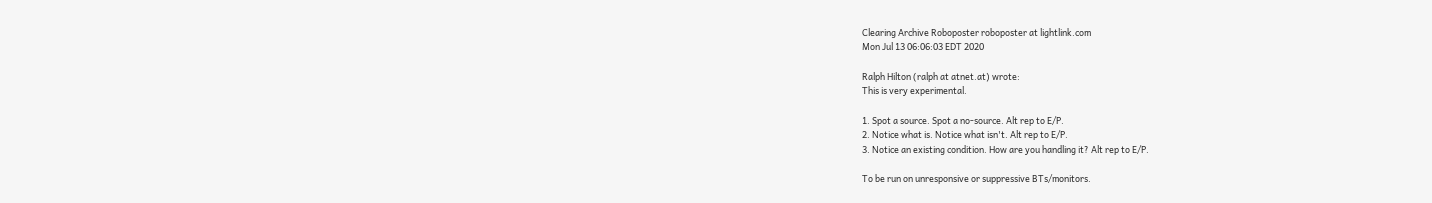Clearing Archive Roboposter roboposter at lightlink.com
Mon Jul 13 06:06:03 EDT 2020

Ralph Hilton (ralph at atnet.at) wrote:
This is very experimental.

1. Spot a source. Spot a no-source. Alt rep to E/P.
2. Notice what is. Notice what isn't. Alt rep to E/P.
3. Notice an existing condition. How are you handling it? Alt rep to E/P.

To be run on unresponsive or suppressive BTs/monitors.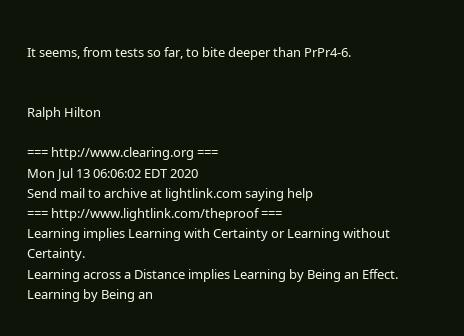It seems, from tests so far, to bite deeper than PrPr4-6.


Ralph Hilton

=== http://www.clearing.org ===
Mon Jul 13 06:06:02 EDT 2020
Send mail to archive at lightlink.com saying help
=== http://www.lightlink.com/theproof ===
Learning implies Learning with Certainty or Learning without Certainty.
Learning across a Distance implies Learning by Being an Effect.
Learning by Being an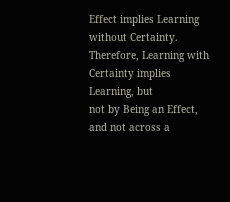Effect implies Learning without Certainty.
Therefore, Learning with Certainty implies Learning, but
not by Being an Effect, and not across a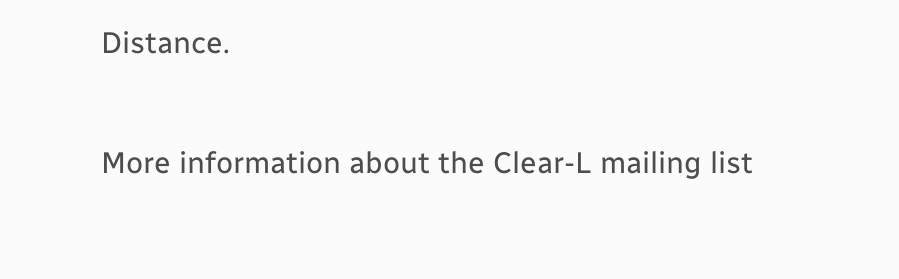Distance.

More information about the Clear-L mailing list